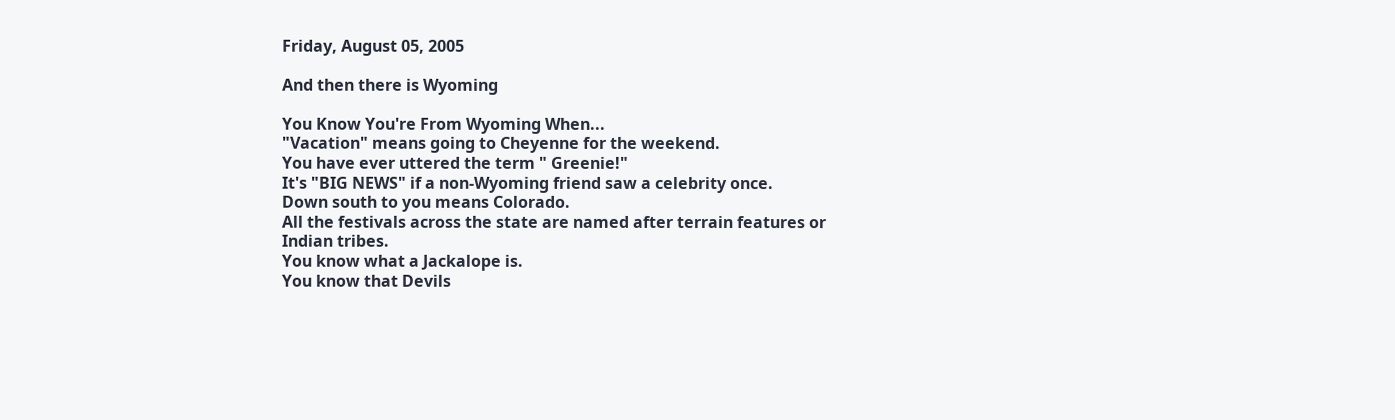Friday, August 05, 2005

And then there is Wyoming

You Know You're From Wyoming When...
"Vacation" means going to Cheyenne for the weekend.
You have ever uttered the term " Greenie!"
It's "BIG NEWS" if a non-Wyoming friend saw a celebrity once.
Down south to you means Colorado.
All the festivals across the state are named after terrain features or Indian tribes.
You know what a Jackalope is.
You know that Devils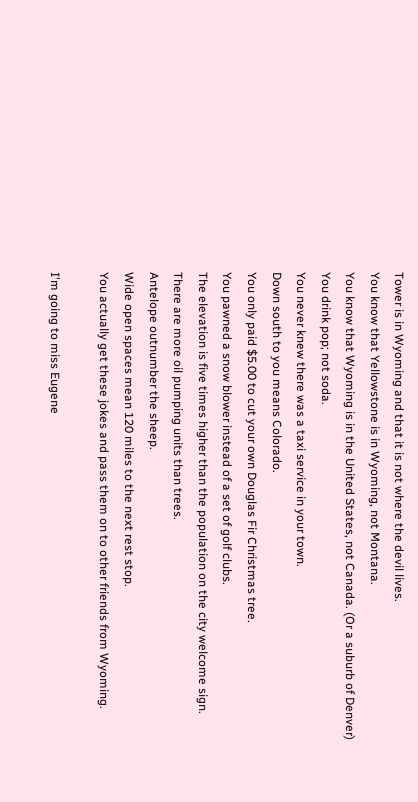Tower is in Wyoming and that it is not where the devil lives.
You know that Yellowstone is in Wyoming, not Montana.
You know that Wyoming is in the United States, not Canada. (Or a suburb of Denver)
You drink pop; not soda.
You never knew there was a taxi service in your town.
Down south to you means Colorado.
You only paid $5.00 to cut your own Douglas Fir Christmas tree.
You pawned a snow blower instead of a set of golf clubs.
The elevation is five times higher than the population on the city welcome sign.
There are more oil pumping units than trees.
Antelope outnumber the sheep.
Wide open spaces mean 120 miles to the next rest stop.
You actually get these jokes and pass them on to other friends from Wyoming.

I'm going to miss Eugene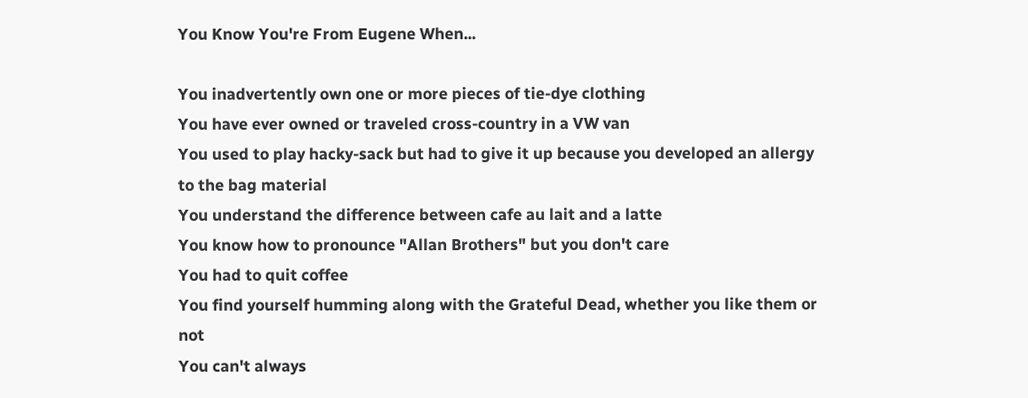You Know You're From Eugene When...

You inadvertently own one or more pieces of tie-dye clothing
You have ever owned or traveled cross-country in a VW van
You used to play hacky-sack but had to give it up because you developed an allergy to the bag material
You understand the difference between cafe au lait and a latte
You know how to pronounce "Allan Brothers" but you don't care
You had to quit coffee
You find yourself humming along with the Grateful Dead, whether you like them or not
You can't always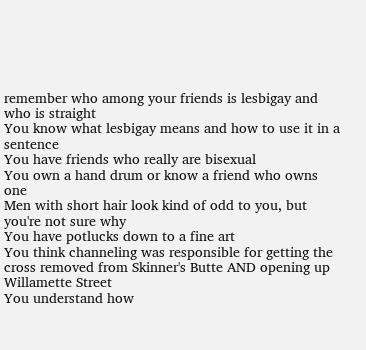remember who among your friends is lesbigay and who is straight
You know what lesbigay means and how to use it in a sentence
You have friends who really are bisexual
You own a hand drum or know a friend who owns one
Men with short hair look kind of odd to you, but you're not sure why
You have potlucks down to a fine art
You think channeling was responsible for getting the cross removed from Skinner's Butte AND opening up Willamette Street
You understand how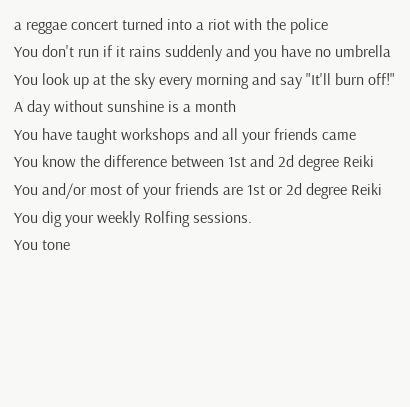a reggae concert turned into a riot with the police
You don't run if it rains suddenly and you have no umbrella
You look up at the sky every morning and say "It'll burn off!"
A day without sunshine is a month
You have taught workshops and all your friends came
You know the difference between 1st and 2d degree Reiki
You and/or most of your friends are 1st or 2d degree Reiki
You dig your weekly Rolfing sessions.
You tone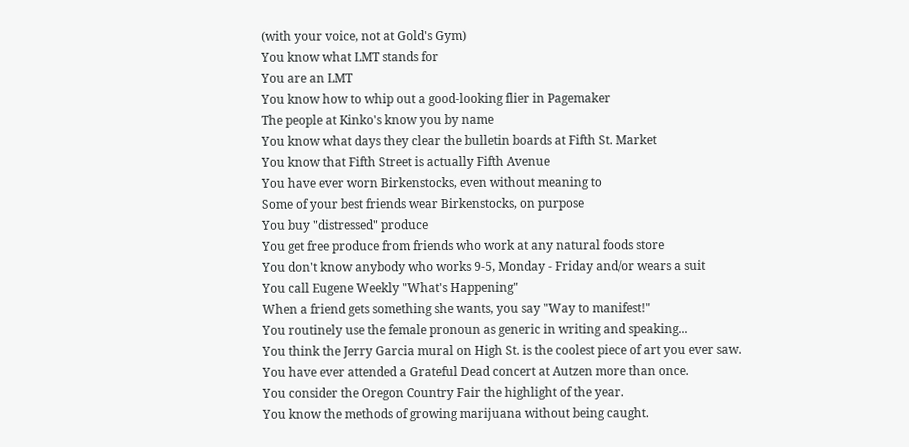(with your voice, not at Gold's Gym)
You know what LMT stands for
You are an LMT
You know how to whip out a good-looking flier in Pagemaker
The people at Kinko's know you by name
You know what days they clear the bulletin boards at Fifth St. Market
You know that Fifth Street is actually Fifth Avenue
You have ever worn Birkenstocks, even without meaning to
Some of your best friends wear Birkenstocks, on purpose
You buy "distressed" produce
You get free produce from friends who work at any natural foods store
You don't know anybody who works 9-5, Monday - Friday and/or wears a suit
You call Eugene Weekly "What's Happening"
When a friend gets something she wants, you say "Way to manifest!"
You routinely use the female pronoun as generic in writing and speaking...
You think the Jerry Garcia mural on High St. is the coolest piece of art you ever saw.
You have ever attended a Grateful Dead concert at Autzen more than once.
You consider the Oregon Country Fair the highlight of the year.
You know the methods of growing marijuana without being caught.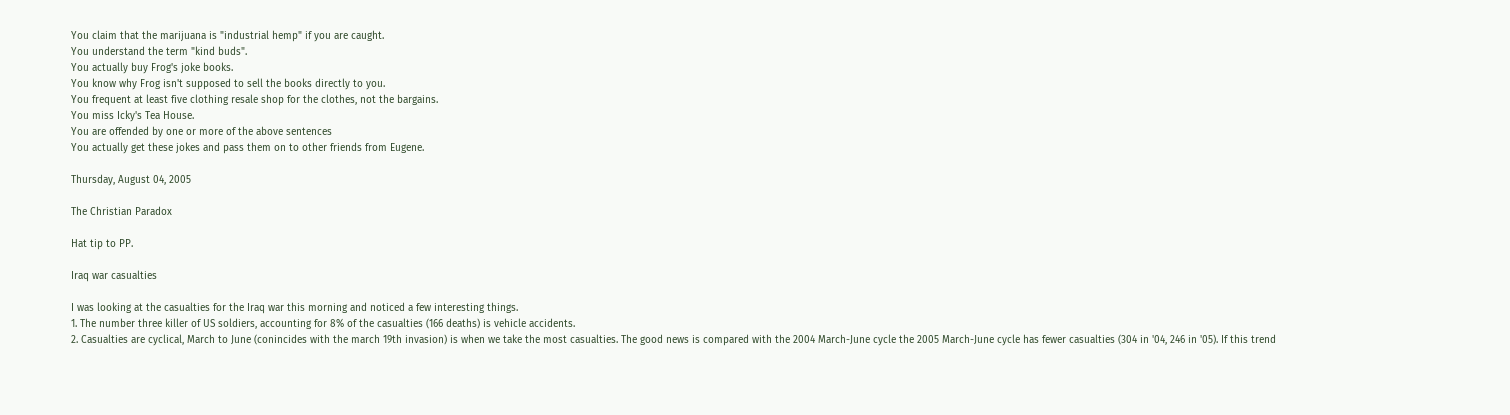You claim that the marijuana is "industrial hemp" if you are caught.
You understand the term "kind buds".
You actually buy Frog's joke books.
You know why Frog isn't supposed to sell the books directly to you.
You frequent at least five clothing resale shop for the clothes, not the bargains.
You miss Icky's Tea House.
You are offended by one or more of the above sentences
You actually get these jokes and pass them on to other friends from Eugene.

Thursday, August 04, 2005

The Christian Paradox

Hat tip to PP.

Iraq war casualties

I was looking at the casualties for the Iraq war this morning and noticed a few interesting things.
1. The number three killer of US soldiers, accounting for 8% of the casualties (166 deaths) is vehicle accidents.
2. Casualties are cyclical, March to June (conincides with the march 19th invasion) is when we take the most casualties. The good news is compared with the 2004 March-June cycle the 2005 March-June cycle has fewer casualties (304 in '04, 246 in '05). If this trend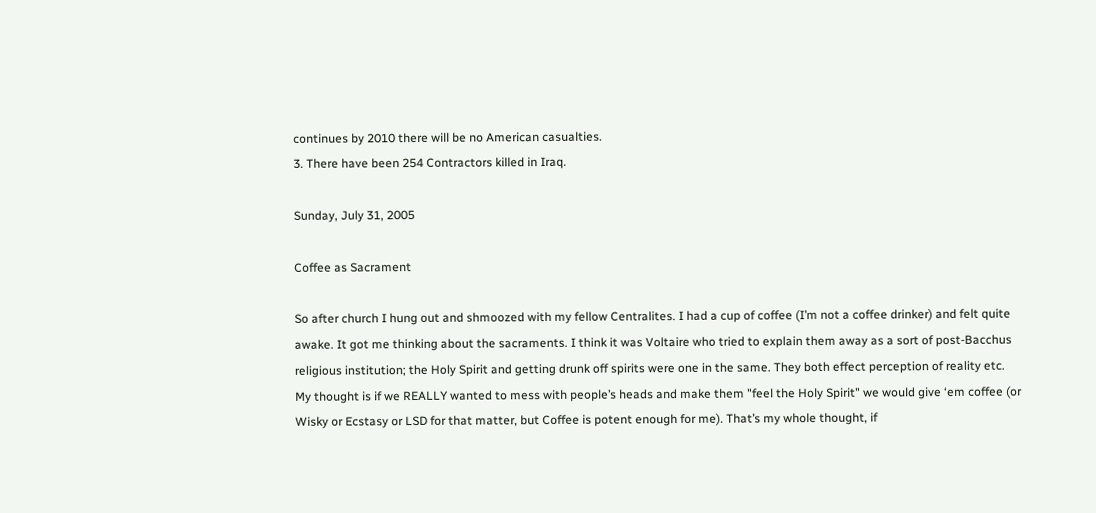continues by 2010 there will be no American casualties.
3. There have been 254 Contractors killed in Iraq.

Sunday, July 31, 2005

Coffee as Sacrament

So after church I hung out and shmoozed with my fellow Centralites. I had a cup of coffee (I’m not a coffee drinker) and felt quite awake. It got me thinking about the sacraments. I think it was Voltaire who tried to explain them away as a sort of post-Bacchus religious institution; the Holy Spirit and getting drunk off spirits were one in the same. They both effect perception of reality etc.
My thought is if we REALLY wanted to mess with people’s heads and make them "feel the Holy Spirit" we would give ‘em coffee (or Wisky or Ecstasy or LSD for that matter, but Coffee is potent enough for me). That’s my whole thought, if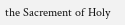the Sacrement of Holy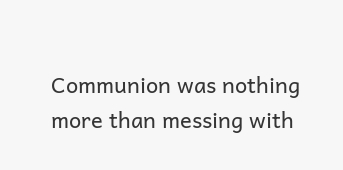Communion was nothing more than messing with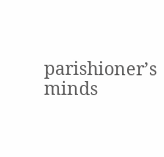parishioner’s minds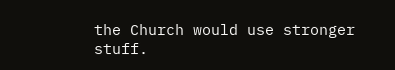the Church would use stronger stuff.